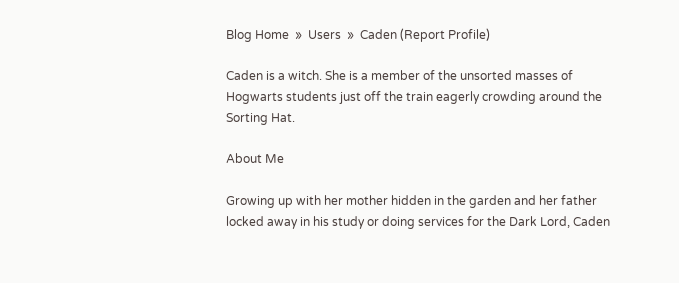Blog Home  »  Users  »  Caden (Report Profile)

Caden is a witch. She is a member of the unsorted masses of Hogwarts students just off the train eagerly crowding around the Sorting Hat.

About Me

Growing up with her mother hidden in the garden and her father locked away in his study or doing services for the Dark Lord, Caden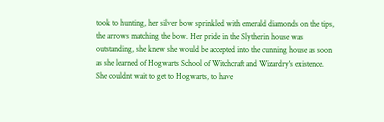took to hunting, her silver bow sprinkled with emerald diamonds on the tips, the arrows matching the bow. Her pride in the Slytherin house was outstanding, she knew she would be accepted into the cunning house as soon as she learned of Hogwarts School of Witchcraft and Wizardry's existence.
She couldnt wait to get to Hogwarts, to have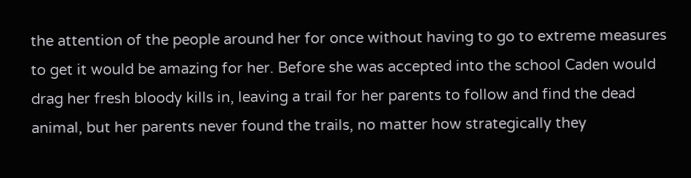the attention of the people around her for once without having to go to extreme measures to get it would be amazing for her. Before she was accepted into the school Caden would drag her fresh bloody kills in, leaving a trail for her parents to follow and find the dead animal, but her parents never found the trails, no matter how strategically they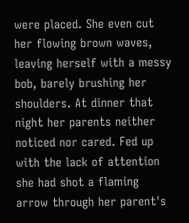were placed. She even cut her flowing brown waves, leaving herself with a messy bob, barely brushing her shoulders. At dinner that night her parents neither noticed nor cared. Fed up with the lack of attention she had shot a flaming arrow through her parent's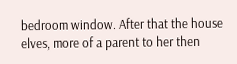bedroom window. After that the house elves, more of a parent to her then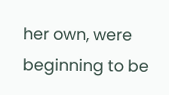her own, were beginning to be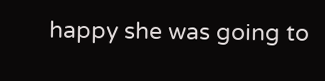happy she was going to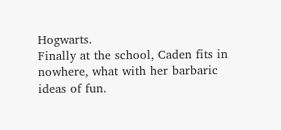Hogwarts.
Finally at the school, Caden fits in nowhere, what with her barbaric ideas of fun.